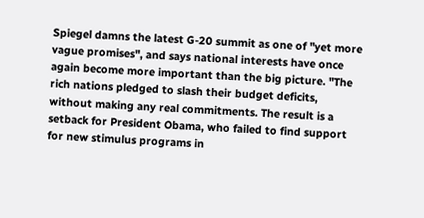Spiegel damns the latest G-20 summit as one of "yet more vague promises", and says national interests have once again become more important than the big picture. "The rich nations pledged to slash their budget deficits, without making any real commitments. The result is a setback for President Obama, who failed to find support for new stimulus programs in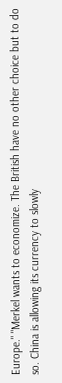Europe." "Merkel wants to economize. The British have no other choice but to do so. China is allowing its currency to slowly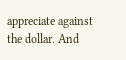appreciate against the dollar. And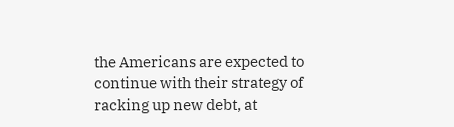the Americans are expected to continue with their strategy of racking up new debt, at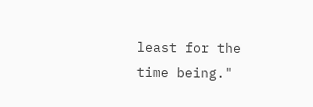least for the time being."